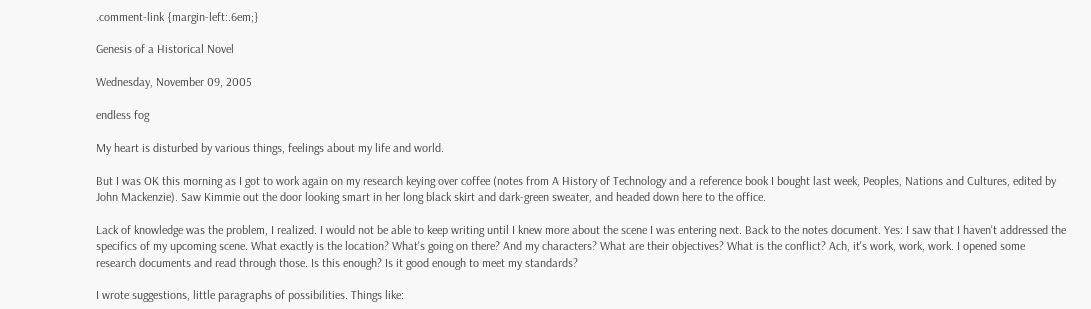.comment-link {margin-left:.6em;}

Genesis of a Historical Novel

Wednesday, November 09, 2005

endless fog

My heart is disturbed by various things, feelings about my life and world.

But I was OK this morning as I got to work again on my research keying over coffee (notes from A History of Technology and a reference book I bought last week, Peoples, Nations and Cultures, edited by John Mackenzie). Saw Kimmie out the door looking smart in her long black skirt and dark-green sweater, and headed down here to the office.

Lack of knowledge was the problem, I realized. I would not be able to keep writing until I knew more about the scene I was entering next. Back to the notes document. Yes: I saw that I haven't addressed the specifics of my upcoming scene. What exactly is the location? What's going on there? And my characters? What are their objectives? What is the conflict? Ach, it's work, work, work. I opened some research documents and read through those. Is this enough? Is it good enough to meet my standards?

I wrote suggestions, little paragraphs of possibilities. Things like: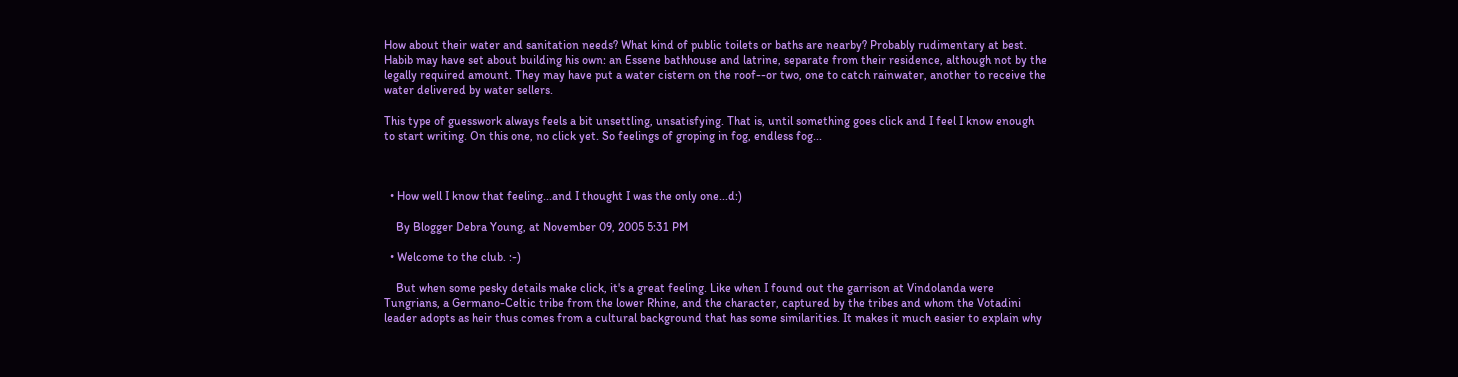How about their water and sanitation needs? What kind of public toilets or baths are nearby? Probably rudimentary at best. Habib may have set about building his own: an Essene bathhouse and latrine, separate from their residence, although not by the legally required amount. They may have put a water cistern on the roof--or two, one to catch rainwater, another to receive the water delivered by water sellers.

This type of guesswork always feels a bit unsettling, unsatisfying. That is, until something goes click and I feel I know enough to start writing. On this one, no click yet. So feelings of groping in fog, endless fog...



  • How well I know that feeling...and I thought I was the only one...d:)

    By Blogger Debra Young, at November 09, 2005 5:31 PM

  • Welcome to the club. :-)

    But when some pesky details make click, it's a great feeling. Like when I found out the garrison at Vindolanda were Tungrians, a Germano-Celtic tribe from the lower Rhine, and the character, captured by the tribes and whom the Votadini leader adopts as heir thus comes from a cultural background that has some similarities. It makes it much easier to explain why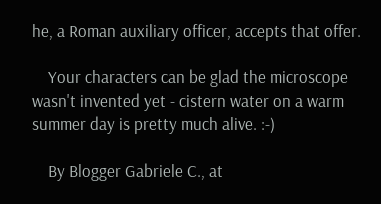he, a Roman auxiliary officer, accepts that offer.

    Your characters can be glad the microscope wasn't invented yet - cistern water on a warm summer day is pretty much alive. :-)

    By Blogger Gabriele C., at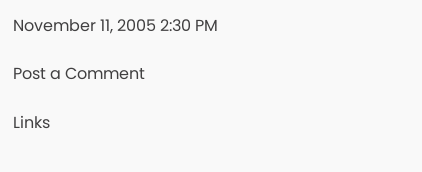November 11, 2005 2:30 PM

Post a Comment

Links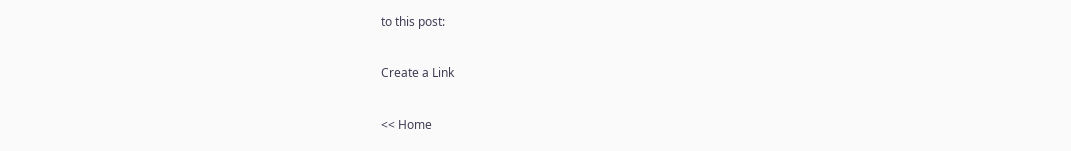to this post:

Create a Link

<< Home